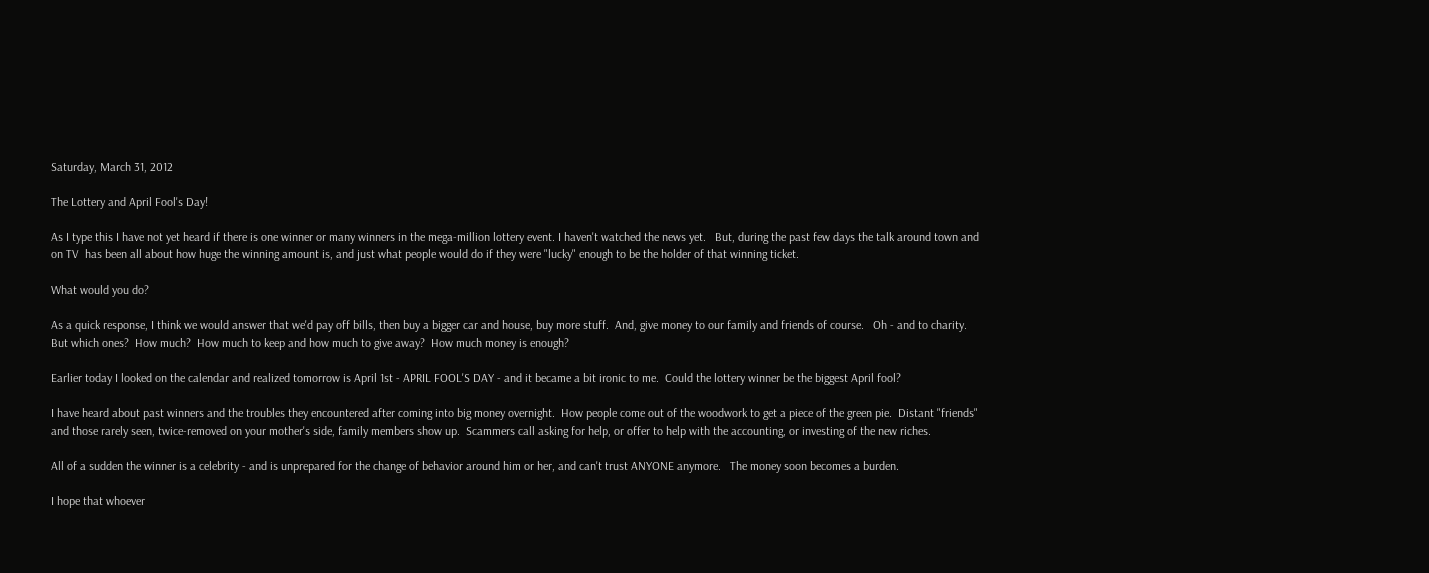Saturday, March 31, 2012

The Lottery and April Fool's Day!

As I type this I have not yet heard if there is one winner or many winners in the mega-million lottery event. I haven't watched the news yet.   But, during the past few days the talk around town and on TV  has been all about how huge the winning amount is, and just what people would do if they were "lucky" enough to be the holder of that winning ticket.

What would you do?

As a quick response, I think we would answer that we'd pay off bills, then buy a bigger car and house, buy more stuff.  And, give money to our family and friends of course.   Oh - and to charity.  But which ones?  How much?  How much to keep and how much to give away?  How much money is enough?

Earlier today I looked on the calendar and realized tomorrow is April 1st - APRIL FOOL'S DAY - and it became a bit ironic to me.  Could the lottery winner be the biggest April fool?

I have heard about past winners and the troubles they encountered after coming into big money overnight.  How people come out of the woodwork to get a piece of the green pie.  Distant "friends"  and those rarely seen, twice-removed on your mother's side, family members show up.  Scammers call asking for help, or offer to help with the accounting, or investing of the new riches.

All of a sudden the winner is a celebrity - and is unprepared for the change of behavior around him or her, and can't trust ANYONE anymore.   The money soon becomes a burden.

I hope that whoever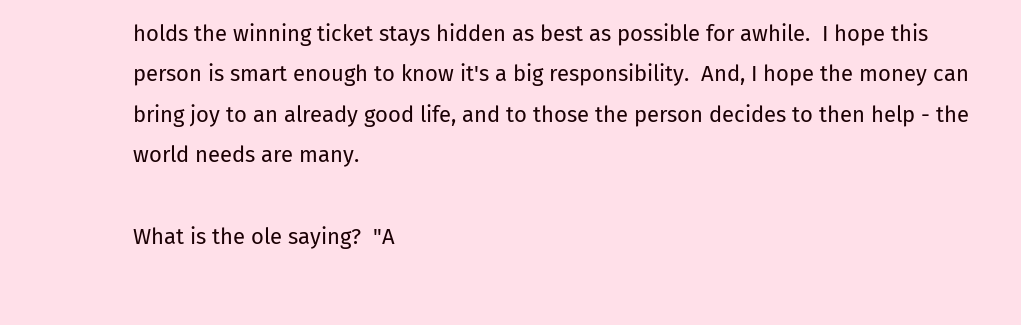holds the winning ticket stays hidden as best as possible for awhile.  I hope this person is smart enough to know it's a big responsibility.  And, I hope the money can bring joy to an already good life, and to those the person decides to then help - the world needs are many.

What is the ole saying?  "A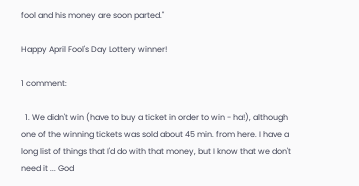fool and his money are soon parted."

Happy April Fool's Day Lottery winner!

1 comment:

  1. We didn't win (have to buy a ticket in order to win - ha!), although one of the winning tickets was sold about 45 min. from here. I have a long list of things that I'd do with that money, but I know that we don't need it ... God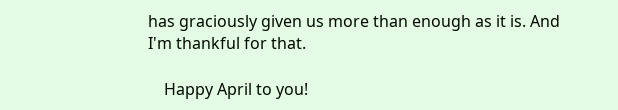has graciously given us more than enough as it is. And I'm thankful for that.

    Happy April to you!